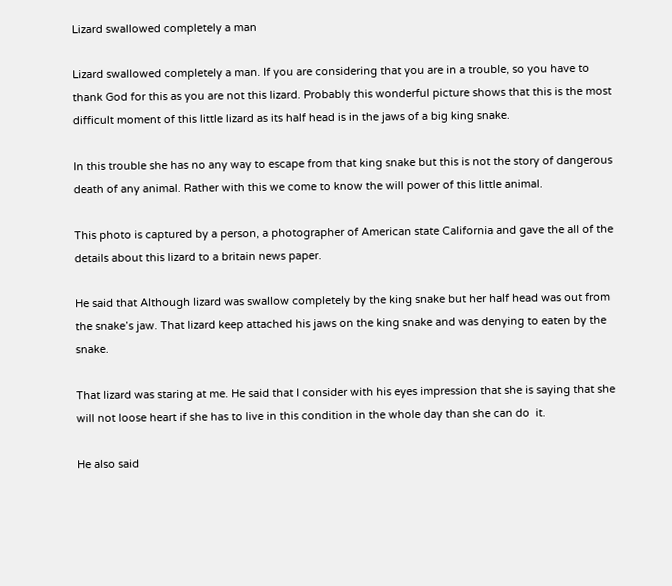Lizard swallowed completely a man

Lizard swallowed completely a man. If you are considering that you are in a trouble, so you have to thank God for this as you are not this lizard. Probably this wonderful picture shows that this is the most difficult moment of this little lizard as its half head is in the jaws of a big king snake.

In this trouble she has no any way to escape from that king snake but this is not the story of dangerous death of any animal. Rather with this we come to know the will power of this little animal.

This photo is captured by a person, a photographer of American state California and gave the all of the details about this lizard to a britain news paper.

He said that Although lizard was swallow completely by the king snake but her half head was out from the snake’s jaw. That lizard keep attached his jaws on the king snake and was denying to eaten by the snake.

That lizard was staring at me. He said that I consider with his eyes impression that she is saying that she will not loose heart if she has to live in this condition in the whole day than she can do  it.

He also said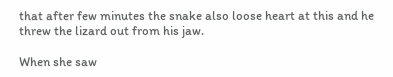that after few minutes the snake also loose heart at this and he threw the lizard out from his jaw.

When she saw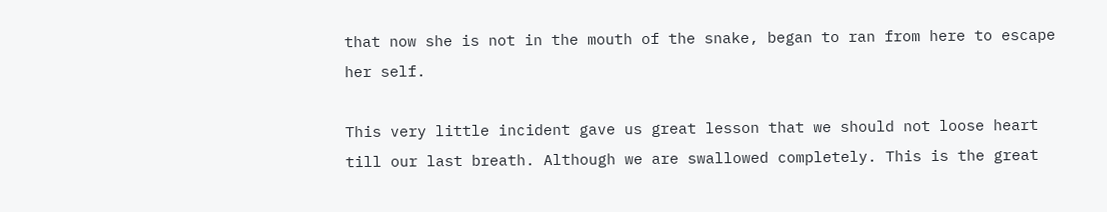that now she is not in the mouth of the snake, began to ran from here to escape her self.

This very little incident gave us great lesson that we should not loose heart till our last breath. Although we are swallowed completely. This is the great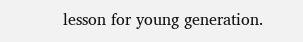lesson for young generation.